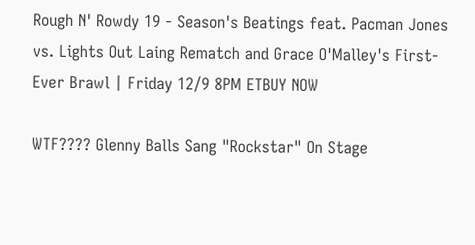Rough N' Rowdy 19 - Season's Beatings feat. Pacman Jones vs. Lights Out Laing Rematch and Grace O'Malley's First-Ever Brawl | Friday 12/9 8PM ETBUY NOW

WTF???? Glenny Balls Sang "Rockstar" On Stage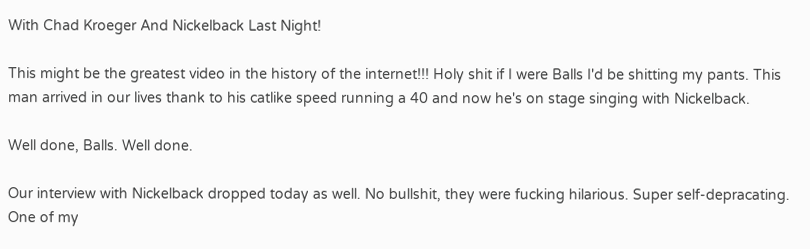With Chad Kroeger And Nickelback Last Night!

This might be the greatest video in the history of the internet!!! Holy shit if I were Balls I'd be shitting my pants. This man arrived in our lives thank to his catlike speed running a 40 and now he's on stage singing with Nickelback.

Well done, Balls. Well done.

Our interview with Nickelback dropped today as well. No bullshit, they were fucking hilarious. Super self-depracating. One of my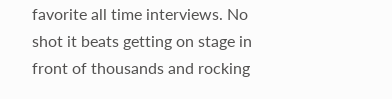favorite all time interviews. No shot it beats getting on stage in front of thousands and rocking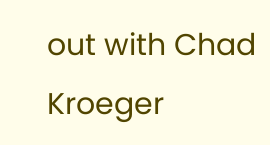out with Chad Kroeger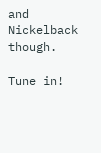and Nickelback though.

Tune in!